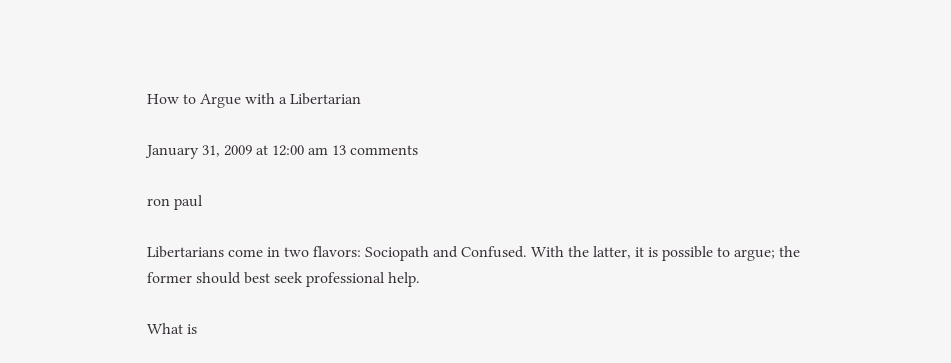How to Argue with a Libertarian

January 31, 2009 at 12:00 am 13 comments

ron paul

Libertarians come in two flavors: Sociopath and Confused. With the latter, it is possible to argue; the former should best seek professional help.

What is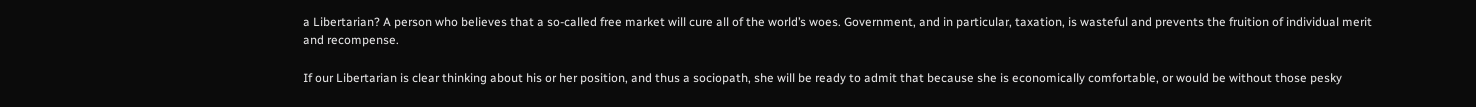a Libertarian? A person who believes that a so-called free market will cure all of the world’s woes. Government, and in particular, taxation, is wasteful and prevents the fruition of individual merit and recompense.

If our Libertarian is clear thinking about his or her position, and thus a sociopath, she will be ready to admit that because she is economically comfortable, or would be without those pesky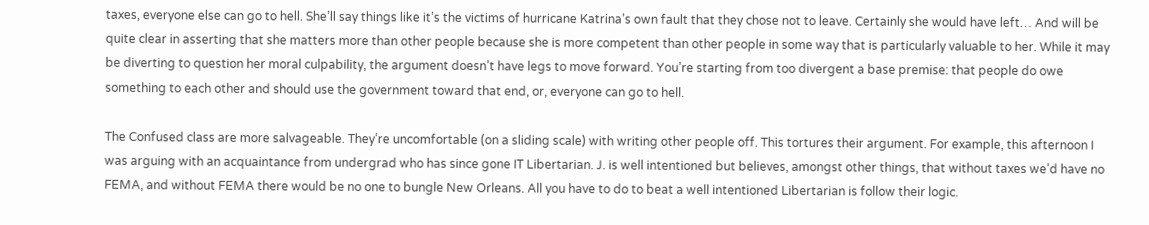taxes, everyone else can go to hell. She’ll say things like it’s the victims of hurricane Katrina’s own fault that they chose not to leave. Certainly she would have left… And will be quite clear in asserting that she matters more than other people because she is more competent than other people in some way that is particularly valuable to her. While it may be diverting to question her moral culpability, the argument doesn’t have legs to move forward. You’re starting from too divergent a base premise: that people do owe something to each other and should use the government toward that end, or, everyone can go to hell.

The Confused class are more salvageable. They’re uncomfortable (on a sliding scale) with writing other people off. This tortures their argument. For example, this afternoon I was arguing with an acquaintance from undergrad who has since gone IT Libertarian. J. is well intentioned but believes, amongst other things, that without taxes we’d have no FEMA, and without FEMA there would be no one to bungle New Orleans. All you have to do to beat a well intentioned Libertarian is follow their logic.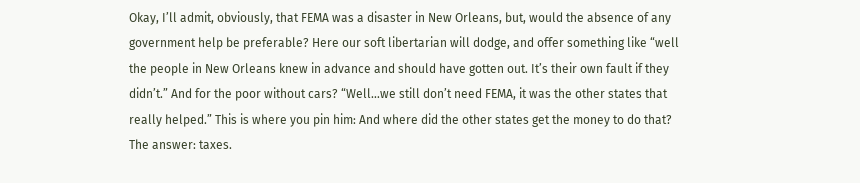Okay, I’ll admit, obviously, that FEMA was a disaster in New Orleans, but, would the absence of any government help be preferable? Here our soft libertarian will dodge, and offer something like “well the people in New Orleans knew in advance and should have gotten out. It’s their own fault if they didn’t.” And for the poor without cars? “Well…we still don’t need FEMA, it was the other states that really helped.” This is where you pin him: And where did the other states get the money to do that? The answer: taxes.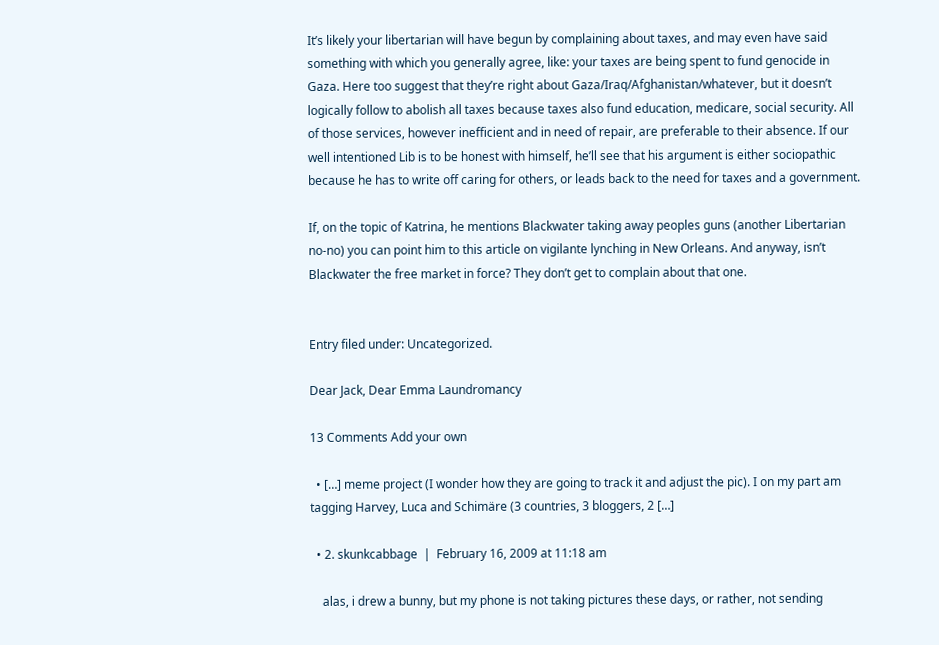It’s likely your libertarian will have begun by complaining about taxes, and may even have said something with which you generally agree, like: your taxes are being spent to fund genocide in Gaza. Here too suggest that they’re right about Gaza/Iraq/Afghanistan/whatever, but it doesn’t logically follow to abolish all taxes because taxes also fund education, medicare, social security. All of those services, however inefficient and in need of repair, are preferable to their absence. If our well intentioned Lib is to be honest with himself, he’ll see that his argument is either sociopathic because he has to write off caring for others, or leads back to the need for taxes and a government.

If, on the topic of Katrina, he mentions Blackwater taking away peoples guns (another Libertarian no-no) you can point him to this article on vigilante lynching in New Orleans. And anyway, isn’t Blackwater the free market in force? They don’t get to complain about that one.


Entry filed under: Uncategorized.

Dear Jack, Dear Emma Laundromancy

13 Comments Add your own

  • […] meme project (I wonder how they are going to track it and adjust the pic). I on my part am tagging Harvey, Luca and Schimäre (3 countries, 3 bloggers, 2 […]

  • 2. skunkcabbage  |  February 16, 2009 at 11:18 am

    alas, i drew a bunny, but my phone is not taking pictures these days, or rather, not sending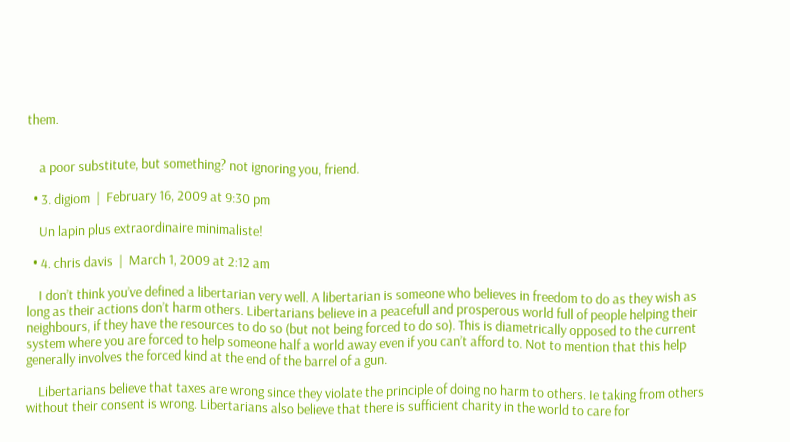them.


    a poor substitute, but something? not ignoring you, friend.

  • 3. digiom  |  February 16, 2009 at 9:30 pm

    Un lapin plus extraordinaire minimaliste!

  • 4. chris davis  |  March 1, 2009 at 2:12 am

    I don’t think you’ve defined a libertarian very well. A libertarian is someone who believes in freedom to do as they wish as long as their actions don’t harm others. Libertarians believe in a peacefull and prosperous world full of people helping their neighbours, if they have the resources to do so (but not being forced to do so). This is diametrically opposed to the current system where you are forced to help someone half a world away even if you can’t afford to. Not to mention that this help generally involves the forced kind at the end of the barrel of a gun.

    Libertarians believe that taxes are wrong since they violate the principle of doing no harm to others. Ie taking from others without their consent is wrong. Libertarians also believe that there is sufficient charity in the world to care for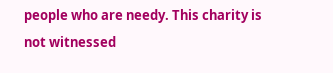people who are needy. This charity is not witnessed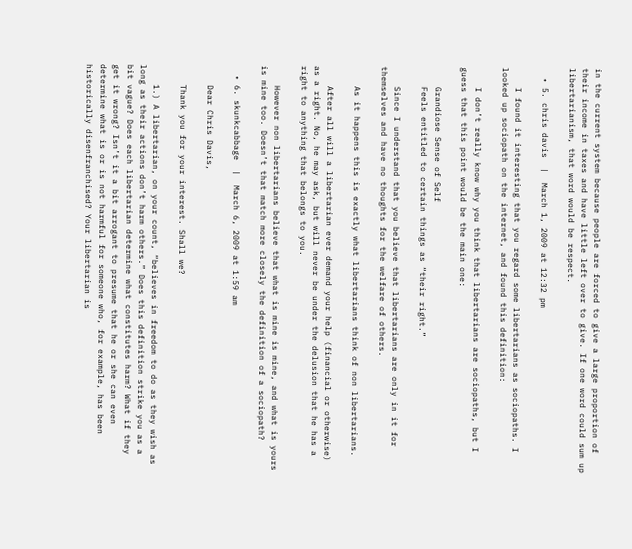in the current system because people are forced to give a large proportion of their income in taxes and have little left over to give. If one word could sum up libertarianism, that word would be respect.

  • 5. chris davis  |  March 1, 2009 at 12:32 pm

    I found it interesting that you regard some libertarians as sociopaths. I looked up sociopath on the internet, and found this definition:

    I don’t really know why you think that libertarians are sociopaths, but I guess that this point would be the main one:

    Grandiose Sense of Self
    Feels entitled to certain things as “their right.”

    Since I understand that you believe that libertarians are only in it for themselves and have no thoughts for the welfare of others.

    As it happens this is exactly what libertarians think of non libertarians.

    After all will a libertarian ever demand your help (financial or otherwise) as a right. No, he may ask, but will never be under the delusion that he has a right to anything that belongs to you.

    However non libertarians believe that what is mine is mine, and what is yours is mine too. Doesn’t that match more closely the definition of a sociopath?

  • 6. skunkcabbage  |  March 6, 2009 at 1:59 am

    Dear Chris Davis,

    Thank you for your interest. Shall we?

    1.) A libertarian, on your count, “believes in freedom to do as they wish as long as their actions don’t harm others.” Does this definition strike you as a bit vague? Does each libertarian determine what constitutes harm? What if they get it wrong? Isn’t it a bit arrogant to presume that he or she can even determine what is or is not harmful for someone who, for example, has been historically disenfranchised? Your libertarian is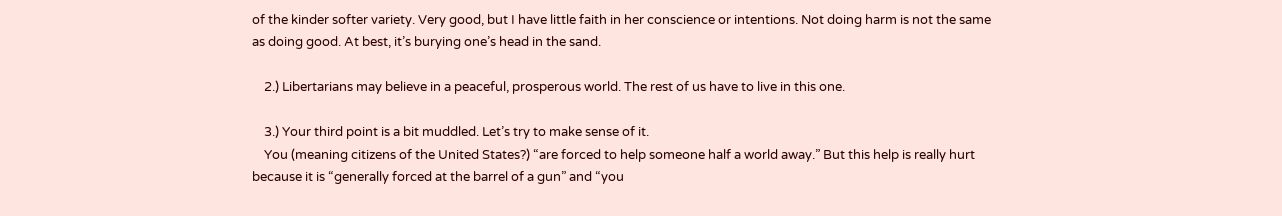of the kinder softer variety. Very good, but I have little faith in her conscience or intentions. Not doing harm is not the same as doing good. At best, it’s burying one’s head in the sand.

    2.) Libertarians may believe in a peaceful, prosperous world. The rest of us have to live in this one.

    3.) Your third point is a bit muddled. Let’s try to make sense of it.
    You (meaning citizens of the United States?) “are forced to help someone half a world away.” But this help is really hurt because it is “generally forced at the barrel of a gun” and “you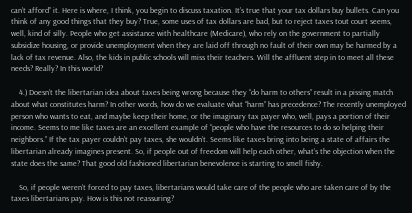can’t afford” it. Here is where, I think, you begin to discuss taxation. It’s true that your tax dollars buy bullets. Can you think of any good things that they buy? True, some uses of tax dollars are bad, but to reject taxes tout court seems, well, kind of silly. People who get assistance with healthcare (Medicare), who rely on the government to partially subsidize housing, or provide unemployment when they are laid off through no fault of their own may be harmed by a lack of tax revenue. Also, the kids in public schools will miss their teachers. Will the affluent step in to meet all these needs? Really? In this world?

    4.) Doesn’t the libertarian idea about taxes being wrong because they “do harm to others” result in a pissing match about what constitutes harm? In other words, how do we evaluate what “harm” has precedence? The recently unemployed person who wants to eat, and maybe keep their home, or the imaginary tax payer who, well, pays a portion of their income. Seems to me like taxes are an excellent example of “people who have the resources to do so helping their neighbors.” If the tax payer couldn’t pay taxes, she wouldn’t. Seems like taxes bring into being a state of affairs the libertarian already imagines present. So, if people out of freedom will help each other, what’s the objection when the state does the same? That good old fashioned libertarian benevolence is starting to smell fishy.

    So, if people weren’t forced to pay taxes, libertarians would take care of the people who are taken care of by the taxes libertarians pay. How is this not reassuring?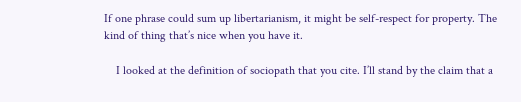If one phrase could sum up libertarianism, it might be self-respect for property. The kind of thing that’s nice when you have it.

    I looked at the definition of sociopath that you cite. I’ll stand by the claim that a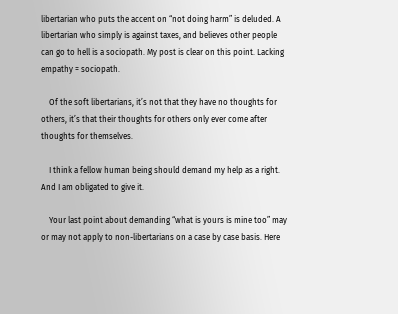libertarian who puts the accent on “not doing harm” is deluded. A libertarian who simply is against taxes, and believes other people can go to hell is a sociopath. My post is clear on this point. Lacking empathy = sociopath.

    Of the soft libertarians, it’s not that they have no thoughts for others, it’s that their thoughts for others only ever come after thoughts for themselves.

    I think a fellow human being should demand my help as a right. And I am obligated to give it.

    Your last point about demanding “what is yours is mine too” may or may not apply to non-libertarians on a case by case basis. Here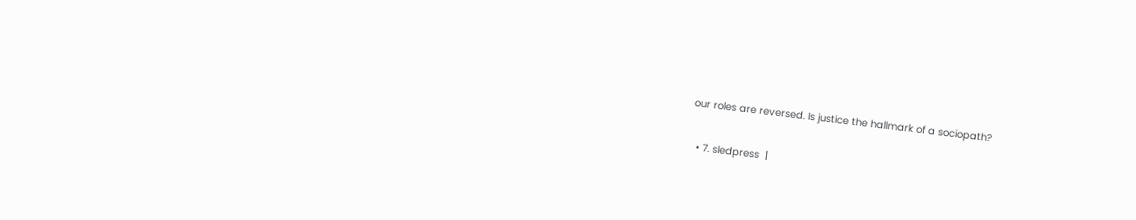our roles are reversed. Is justice the hallmark of a sociopath?

  • 7. sledpress  |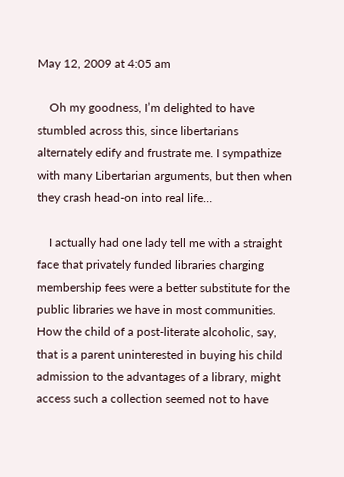May 12, 2009 at 4:05 am

    Oh my goodness, I’m delighted to have stumbled across this, since libertarians alternately edify and frustrate me. I sympathize with many Libertarian arguments, but then when they crash head-on into real life…

    I actually had one lady tell me with a straight face that privately funded libraries charging membership fees were a better substitute for the public libraries we have in most communities. How the child of a post-literate alcoholic, say, that is a parent uninterested in buying his child admission to the advantages of a library, might access such a collection seemed not to have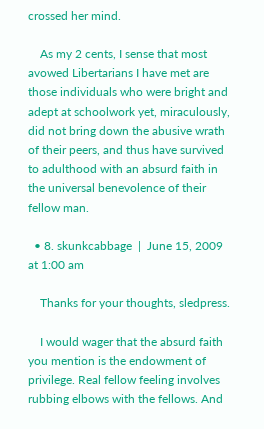crossed her mind.

    As my 2 cents, I sense that most avowed Libertarians I have met are those individuals who were bright and adept at schoolwork yet, miraculously, did not bring down the abusive wrath of their peers, and thus have survived to adulthood with an absurd faith in the universal benevolence of their fellow man.

  • 8. skunkcabbage  |  June 15, 2009 at 1:00 am

    Thanks for your thoughts, sledpress.

    I would wager that the absurd faith you mention is the endowment of privilege. Real fellow feeling involves rubbing elbows with the fellows. And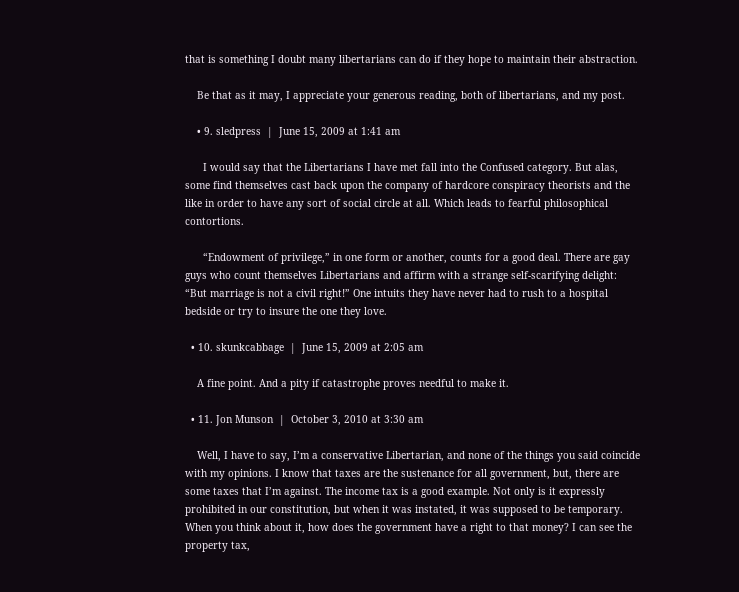that is something I doubt many libertarians can do if they hope to maintain their abstraction.

    Be that as it may, I appreciate your generous reading, both of libertarians, and my post.

    • 9. sledpress  |  June 15, 2009 at 1:41 am

      I would say that the Libertarians I have met fall into the Confused category. But alas, some find themselves cast back upon the company of hardcore conspiracy theorists and the like in order to have any sort of social circle at all. Which leads to fearful philosophical contortions.

      “Endowment of privilege,” in one form or another, counts for a good deal. There are gay guys who count themselves Libertarians and affirm with a strange self-scarifying delight: “But marriage is not a civil right!” One intuits they have never had to rush to a hospital bedside or try to insure the one they love.

  • 10. skunkcabbage  |  June 15, 2009 at 2:05 am

    A fine point. And a pity if catastrophe proves needful to make it.

  • 11. Jon Munson  |  October 3, 2010 at 3:30 am

    Well, I have to say, I’m a conservative Libertarian, and none of the things you said coincide with my opinions. I know that taxes are the sustenance for all government, but, there are some taxes that I’m against. The income tax is a good example. Not only is it expressly prohibited in our constitution, but when it was instated, it was supposed to be temporary. When you think about it, how does the government have a right to that money? I can see the property tax,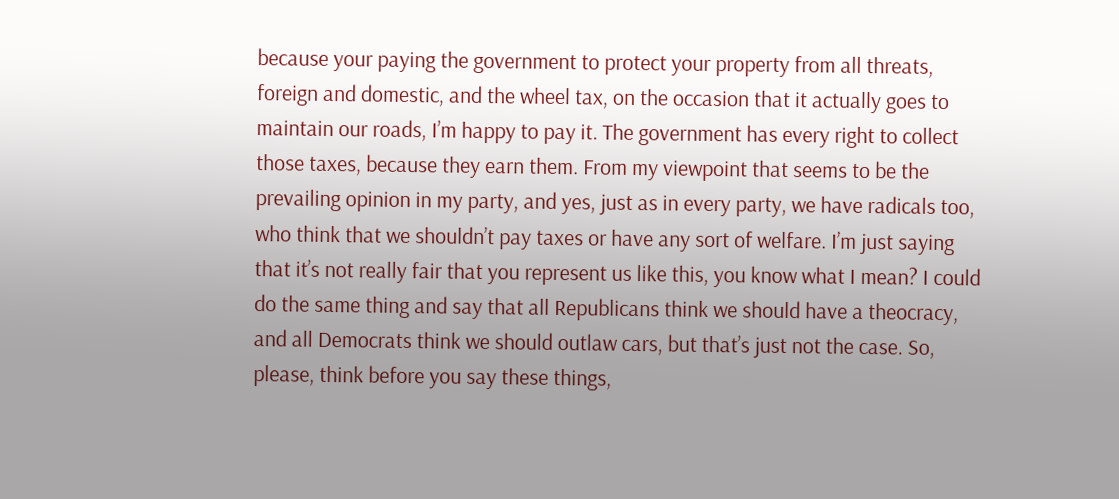because your paying the government to protect your property from all threats, foreign and domestic, and the wheel tax, on the occasion that it actually goes to maintain our roads, I’m happy to pay it. The government has every right to collect those taxes, because they earn them. From my viewpoint that seems to be the prevailing opinion in my party, and yes, just as in every party, we have radicals too, who think that we shouldn’t pay taxes or have any sort of welfare. I’m just saying that it’s not really fair that you represent us like this, you know what I mean? I could do the same thing and say that all Republicans think we should have a theocracy, and all Democrats think we should outlaw cars, but that’s just not the case. So, please, think before you say these things,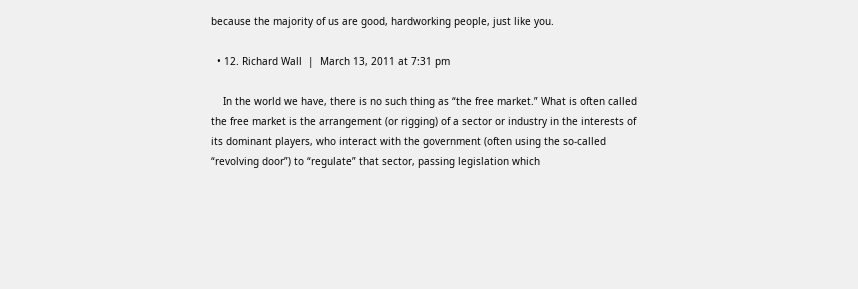because the majority of us are good, hardworking people, just like you.

  • 12. Richard Wall  |  March 13, 2011 at 7:31 pm

    In the world we have, there is no such thing as “the free market.” What is often called the free market is the arrangement (or rigging) of a sector or industry in the interests of its dominant players, who interact with the government (often using the so-called “revolving door”) to “regulate” that sector, passing legislation which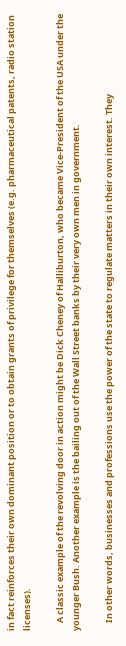in fact reinforces their own dominant position or to obtain grants of privilege for themselves (e.g. pharmaceutical patents, radio station licenses).

    A classic example of the revolving door in action might be Dick Cheney of Halliburton, who became Vice-President of the USA under the younger Bush. Another example is the bailing out of the Wall Street banks by their very own men in government.

    In other words, businesses and professions use the power of the state to regulate matters in their own interest. They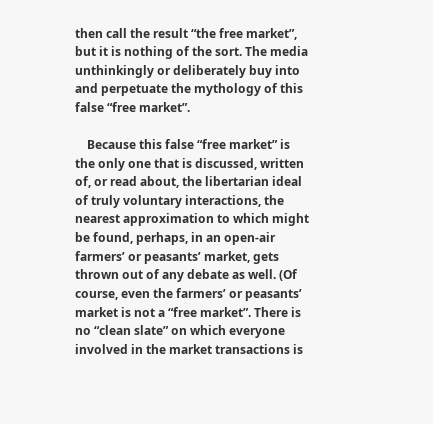then call the result “the free market”, but it is nothing of the sort. The media unthinkingly or deliberately buy into and perpetuate the mythology of this false “free market”.

    Because this false “free market” is the only one that is discussed, written of, or read about, the libertarian ideal of truly voluntary interactions, the nearest approximation to which might be found, perhaps, in an open-air farmers’ or peasants’ market, gets thrown out of any debate as well. (Of course, even the farmers’ or peasants’ market is not a “free market”. There is no “clean slate” on which everyone involved in the market transactions is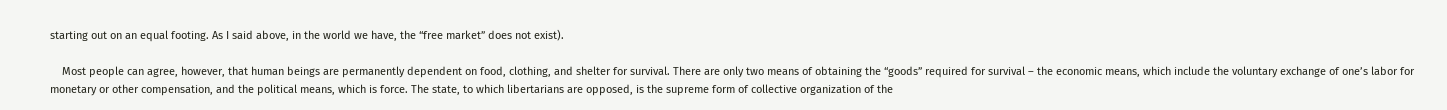starting out on an equal footing. As I said above, in the world we have, the “free market” does not exist).

    Most people can agree, however, that human beings are permanently dependent on food, clothing, and shelter for survival. There are only two means of obtaining the “goods” required for survival – the economic means, which include the voluntary exchange of one’s labor for monetary or other compensation, and the political means, which is force. The state, to which libertarians are opposed, is the supreme form of collective organization of the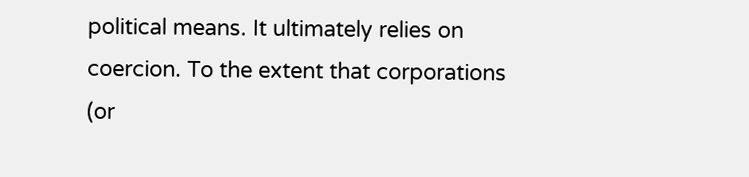political means. It ultimately relies on coercion. To the extent that corporations (or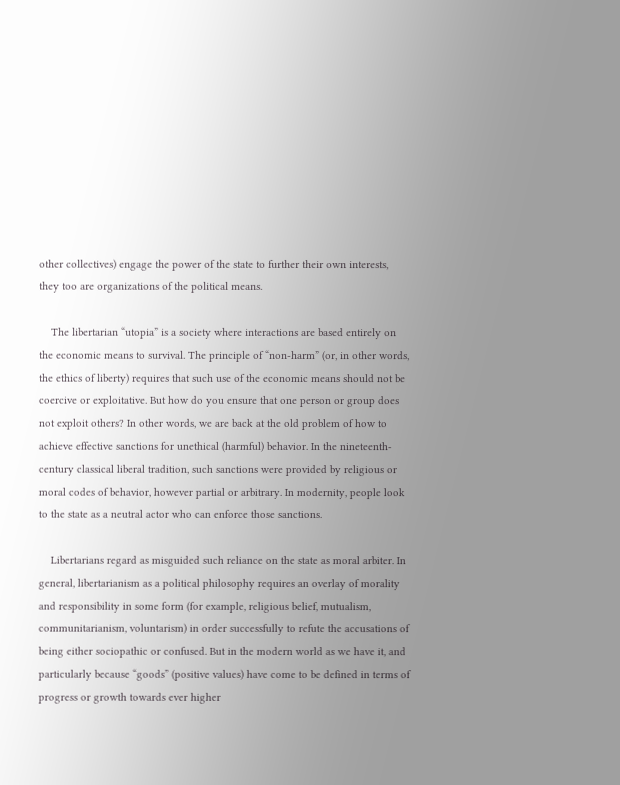other collectives) engage the power of the state to further their own interests, they too are organizations of the political means.

    The libertarian “utopia” is a society where interactions are based entirely on the economic means to survival. The principle of “non-harm” (or, in other words, the ethics of liberty) requires that such use of the economic means should not be coercive or exploitative. But how do you ensure that one person or group does not exploit others? In other words, we are back at the old problem of how to achieve effective sanctions for unethical (harmful) behavior. In the nineteenth-century classical liberal tradition, such sanctions were provided by religious or moral codes of behavior, however partial or arbitrary. In modernity, people look to the state as a neutral actor who can enforce those sanctions.

    Libertarians regard as misguided such reliance on the state as moral arbiter. In general, libertarianism as a political philosophy requires an overlay of morality and responsibility in some form (for example, religious belief, mutualism, communitarianism, voluntarism) in order successfully to refute the accusations of being either sociopathic or confused. But in the modern world as we have it, and particularly because “goods” (positive values) have come to be defined in terms of progress or growth towards ever higher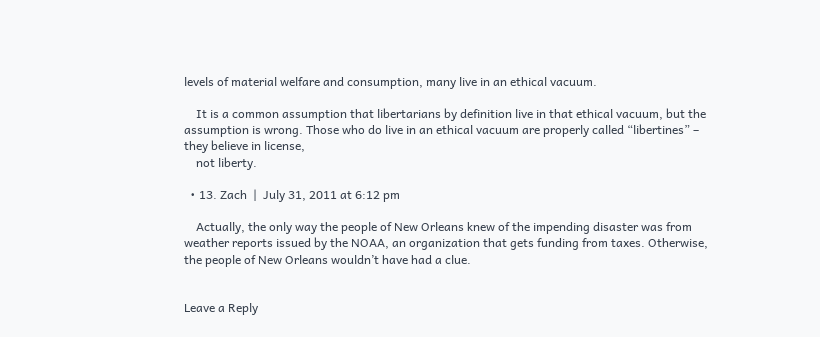levels of material welfare and consumption, many live in an ethical vacuum.

    It is a common assumption that libertarians by definition live in that ethical vacuum, but the assumption is wrong. Those who do live in an ethical vacuum are properly called “libertines” – they believe in license,
    not liberty.

  • 13. Zach  |  July 31, 2011 at 6:12 pm

    Actually, the only way the people of New Orleans knew of the impending disaster was from weather reports issued by the NOAA, an organization that gets funding from taxes. Otherwise, the people of New Orleans wouldn’t have had a clue.


Leave a Reply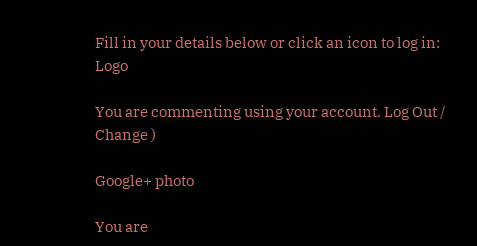Fill in your details below or click an icon to log in: Logo

You are commenting using your account. Log Out /  Change )

Google+ photo

You are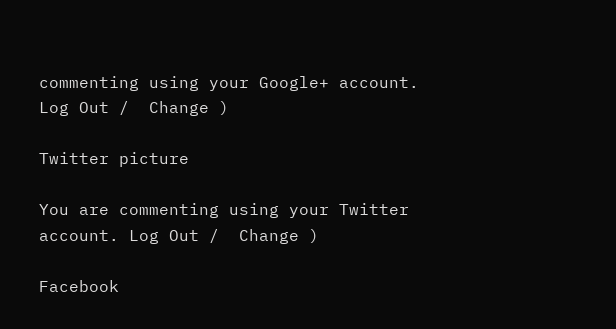commenting using your Google+ account. Log Out /  Change )

Twitter picture

You are commenting using your Twitter account. Log Out /  Change )

Facebook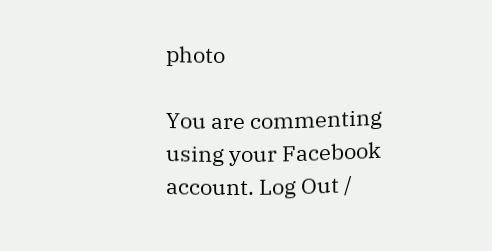photo

You are commenting using your Facebook account. Log Out /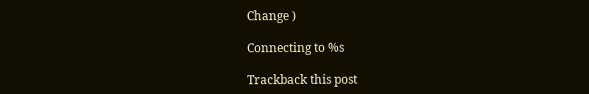Change )

Connecting to %s

Trackback this post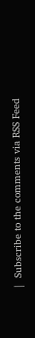|  Subscribe to the comments via RSS Feed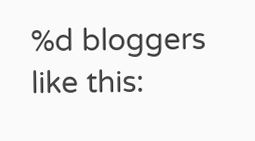%d bloggers like this: